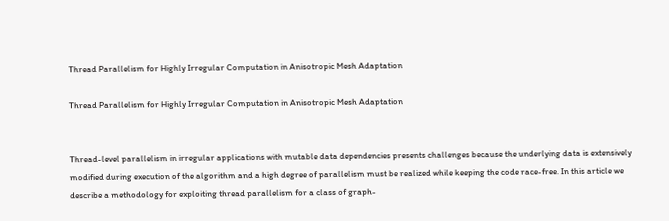Thread Parallelism for Highly Irregular Computation in Anisotropic Mesh Adaptation

Thread Parallelism for Highly Irregular Computation in Anisotropic Mesh Adaptation


Thread-level parallelism in irregular applications with mutable data dependencies presents challenges because the underlying data is extensively modified during execution of the algorithm and a high degree of parallelism must be realized while keeping the code race-free. In this article we describe a methodology for exploiting thread parallelism for a class of graph-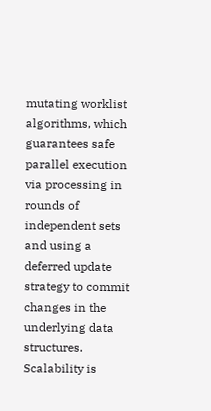mutating worklist algorithms, which guarantees safe parallel execution via processing in rounds of independent sets and using a deferred update strategy to commit changes in the underlying data structures. Scalability is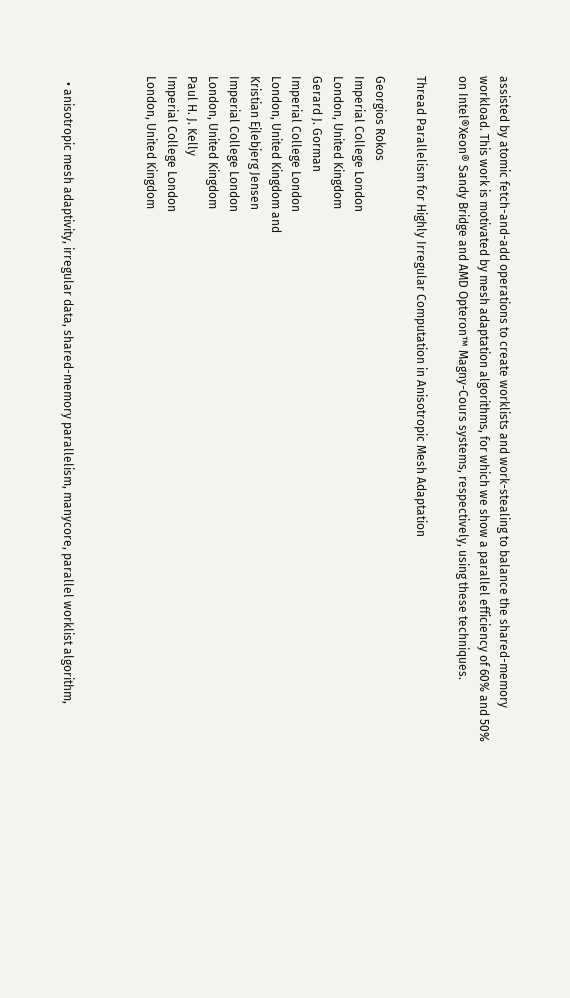assisted by atomic fetch-and-add operations to create worklists and work-stealing to balance the shared-memory workload. This work is motivated by mesh adaptation algorithms, for which we show a parallel efficiency of 60% and 50% on Intel®Xeon® Sandy Bridge and AMD Opteron™ Magny-Cours systems, respectively, using these techniques.

Thread Parallelism for Highly Irregular Computation in Anisotropic Mesh Adaptation

Georgios Rokos
Imperial College London
London, United Kingdom
Gerard J. Gorman
Imperial College London
London, United Kingdom and
Kristian Ejlebjerg Jensen
Imperial College London
London, United Kingdom
Paul H. J. Kelly
Imperial College London
London, United Kingdom



  • anisotropic mesh adaptivity, irregular data, shared-memory parallelism, manycore, parallel worklist algorithm,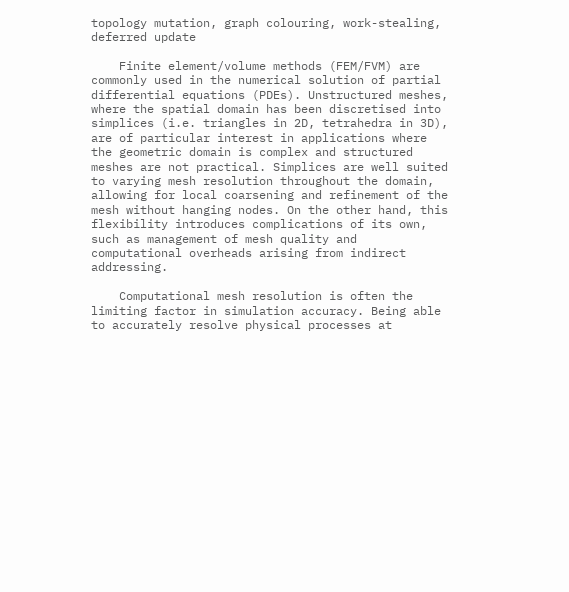topology mutation, graph colouring, work-stealing, deferred update

    Finite element/volume methods (FEM/FVM) are commonly used in the numerical solution of partial differential equations (PDEs). Unstructured meshes, where the spatial domain has been discretised into simplices (i.e. triangles in 2D, tetrahedra in 3D), are of particular interest in applications where the geometric domain is complex and structured meshes are not practical. Simplices are well suited to varying mesh resolution throughout the domain, allowing for local coarsening and refinement of the mesh without hanging nodes. On the other hand, this flexibility introduces complications of its own, such as management of mesh quality and computational overheads arising from indirect addressing.

    Computational mesh resolution is often the limiting factor in simulation accuracy. Being able to accurately resolve physical processes at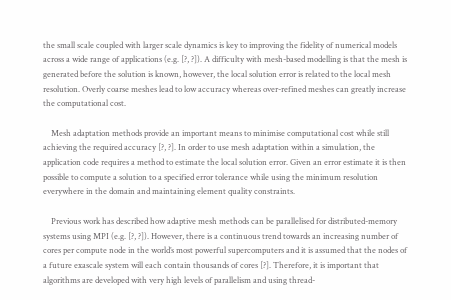the small scale coupled with larger scale dynamics is key to improving the fidelity of numerical models across a wide range of applications (e.g. [?, ?]). A difficulty with mesh-based modelling is that the mesh is generated before the solution is known, however, the local solution error is related to the local mesh resolution. Overly coarse meshes lead to low accuracy whereas over-refined meshes can greatly increase the computational cost.

    Mesh adaptation methods provide an important means to minimise computational cost while still achieving the required accuracy [?, ?]. In order to use mesh adaptation within a simulation, the application code requires a method to estimate the local solution error. Given an error estimate it is then possible to compute a solution to a specified error tolerance while using the minimum resolution everywhere in the domain and maintaining element quality constraints.

    Previous work has described how adaptive mesh methods can be parallelised for distributed-memory systems using MPI (e.g. [?, ?]). However, there is a continuous trend towards an increasing number of cores per compute node in the world’s most powerful supercomputers and it is assumed that the nodes of a future exascale system will each contain thousands of cores [?]. Therefore, it is important that algorithms are developed with very high levels of parallelism and using thread-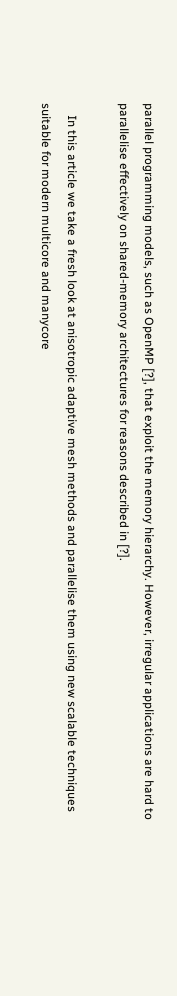parallel programming models, such as OpenMP [?], that exploit the memory hierarchy. However, irregular applications are hard to parallelise effectively on shared-memory architectures for reasons described in [?].

    In this article we take a fresh look at anisotropic adaptive mesh methods and parallelise them using new scalable techniques suitable for modern multicore and manycore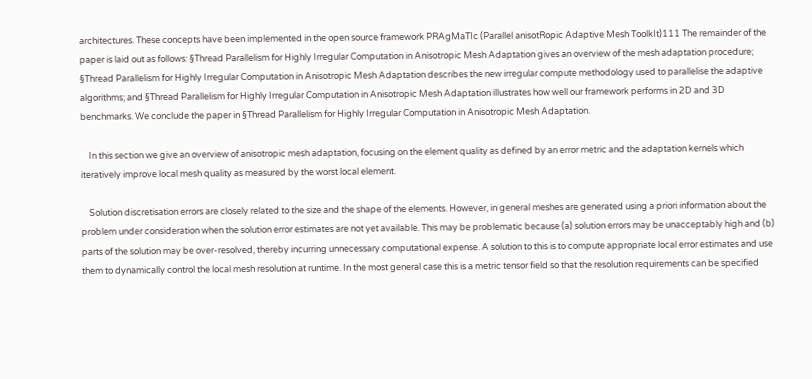architectures. These concepts have been implemented in the open source framework PRAgMaTIc (Parallel anisotRopic Adaptive Mesh ToolkIt)111 The remainder of the paper is laid out as follows: §Thread Parallelism for Highly Irregular Computation in Anisotropic Mesh Adaptation gives an overview of the mesh adaptation procedure; §Thread Parallelism for Highly Irregular Computation in Anisotropic Mesh Adaptation describes the new irregular compute methodology used to parallelise the adaptive algorithms; and §Thread Parallelism for Highly Irregular Computation in Anisotropic Mesh Adaptation illustrates how well our framework performs in 2D and 3D benchmarks. We conclude the paper in §Thread Parallelism for Highly Irregular Computation in Anisotropic Mesh Adaptation.

    In this section we give an overview of anisotropic mesh adaptation, focusing on the element quality as defined by an error metric and the adaptation kernels which iteratively improve local mesh quality as measured by the worst local element.

    Solution discretisation errors are closely related to the size and the shape of the elements. However, in general meshes are generated using a priori information about the problem under consideration when the solution error estimates are not yet available. This may be problematic because (a) solution errors may be unacceptably high and (b) parts of the solution may be over-resolved, thereby incurring unnecessary computational expense. A solution to this is to compute appropriate local error estimates and use them to dynamically control the local mesh resolution at runtime. In the most general case this is a metric tensor field so that the resolution requirements can be specified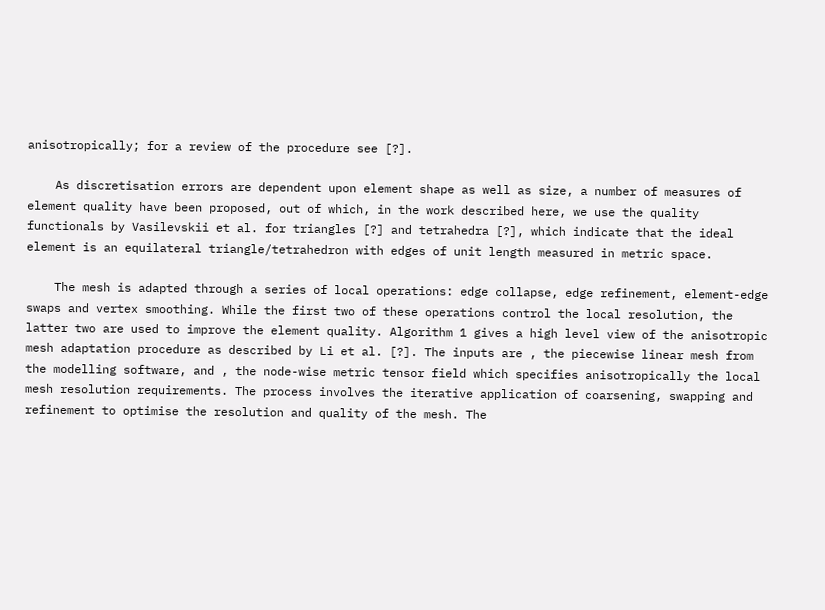anisotropically; for a review of the procedure see [?].

    As discretisation errors are dependent upon element shape as well as size, a number of measures of element quality have been proposed, out of which, in the work described here, we use the quality functionals by Vasilevskii et al. for triangles [?] and tetrahedra [?], which indicate that the ideal element is an equilateral triangle/tetrahedron with edges of unit length measured in metric space.

    The mesh is adapted through a series of local operations: edge collapse, edge refinement, element-edge swaps and vertex smoothing. While the first two of these operations control the local resolution, the latter two are used to improve the element quality. Algorithm 1 gives a high level view of the anisotropic mesh adaptation procedure as described by Li et al. [?]. The inputs are , the piecewise linear mesh from the modelling software, and , the node-wise metric tensor field which specifies anisotropically the local mesh resolution requirements. The process involves the iterative application of coarsening, swapping and refinement to optimise the resolution and quality of the mesh. The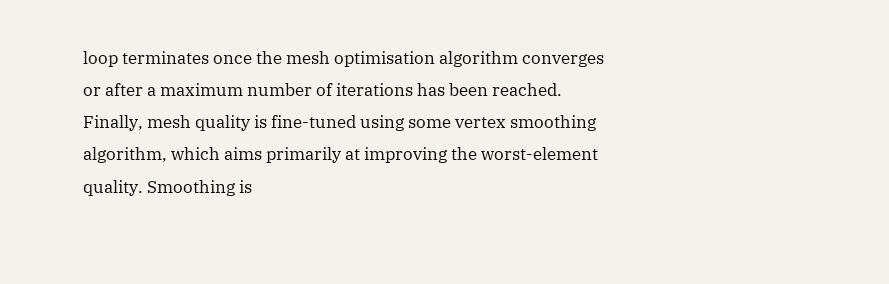loop terminates once the mesh optimisation algorithm converges or after a maximum number of iterations has been reached. Finally, mesh quality is fine-tuned using some vertex smoothing algorithm, which aims primarily at improving the worst-element quality. Smoothing is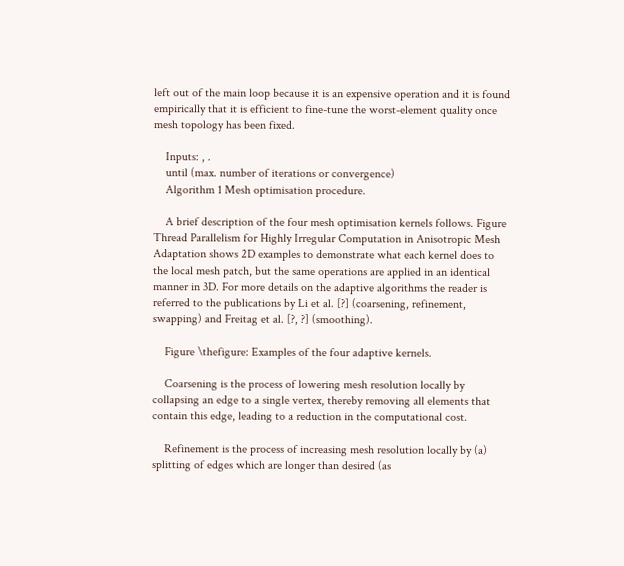left out of the main loop because it is an expensive operation and it is found empirically that it is efficient to fine-tune the worst-element quality once mesh topology has been fixed.

    Inputs: , .
    until (max. number of iterations or convergence)
    Algorithm 1 Mesh optimisation procedure.

    A brief description of the four mesh optimisation kernels follows. Figure Thread Parallelism for Highly Irregular Computation in Anisotropic Mesh Adaptation shows 2D examples to demonstrate what each kernel does to the local mesh patch, but the same operations are applied in an identical manner in 3D. For more details on the adaptive algorithms the reader is referred to the publications by Li et al. [?] (coarsening, refinement, swapping) and Freitag et al. [?, ?] (smoothing).

    Figure \thefigure: Examples of the four adaptive kernels.

    Coarsening is the process of lowering mesh resolution locally by collapsing an edge to a single vertex, thereby removing all elements that contain this edge, leading to a reduction in the computational cost.

    Refinement is the process of increasing mesh resolution locally by (a) splitting of edges which are longer than desired (as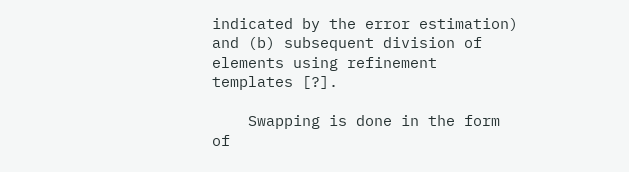indicated by the error estimation) and (b) subsequent division of elements using refinement templates [?].

    Swapping is done in the form of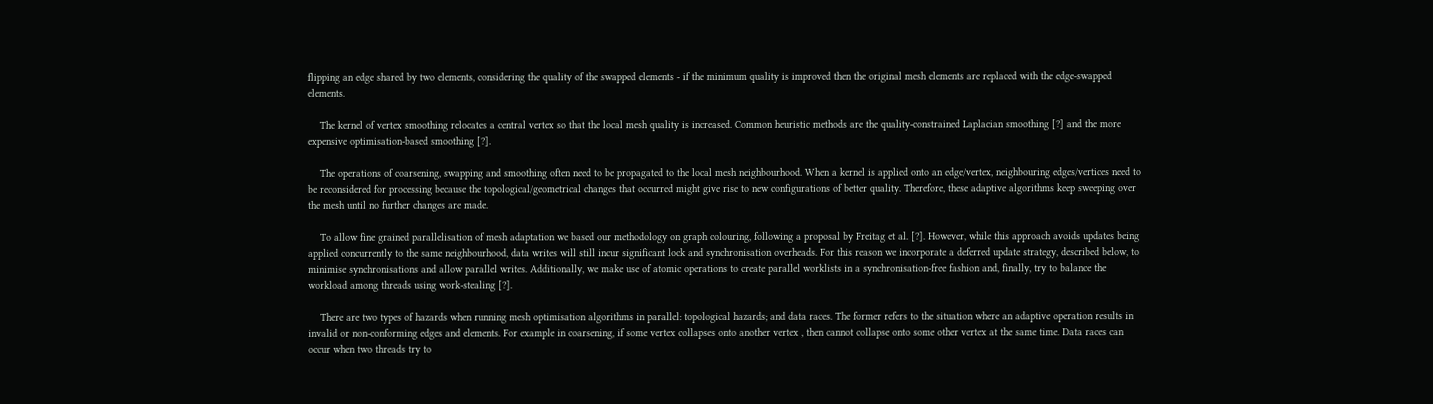flipping an edge shared by two elements, considering the quality of the swapped elements - if the minimum quality is improved then the original mesh elements are replaced with the edge-swapped elements.

    The kernel of vertex smoothing relocates a central vertex so that the local mesh quality is increased. Common heuristic methods are the quality-constrained Laplacian smoothing [?] and the more expensive optimisation-based smoothing [?].

    The operations of coarsening, swapping and smoothing often need to be propagated to the local mesh neighbourhood. When a kernel is applied onto an edge/vertex, neighbouring edges/vertices need to be reconsidered for processing because the topological/geometrical changes that occurred might give rise to new configurations of better quality. Therefore, these adaptive algorithms keep sweeping over the mesh until no further changes are made.

    To allow fine grained parallelisation of mesh adaptation we based our methodology on graph colouring, following a proposal by Freitag et al. [?]. However, while this approach avoids updates being applied concurrently to the same neighbourhood, data writes will still incur significant lock and synchronisation overheads. For this reason we incorporate a deferred update strategy, described below, to minimise synchronisations and allow parallel writes. Additionally, we make use of atomic operations to create parallel worklists in a synchronisation-free fashion and, finally, try to balance the workload among threads using work-stealing [?].

    There are two types of hazards when running mesh optimisation algorithms in parallel: topological hazards; and data races. The former refers to the situation where an adaptive operation results in invalid or non-conforming edges and elements. For example in coarsening, if some vertex collapses onto another vertex , then cannot collapse onto some other vertex at the same time. Data races can occur when two threads try to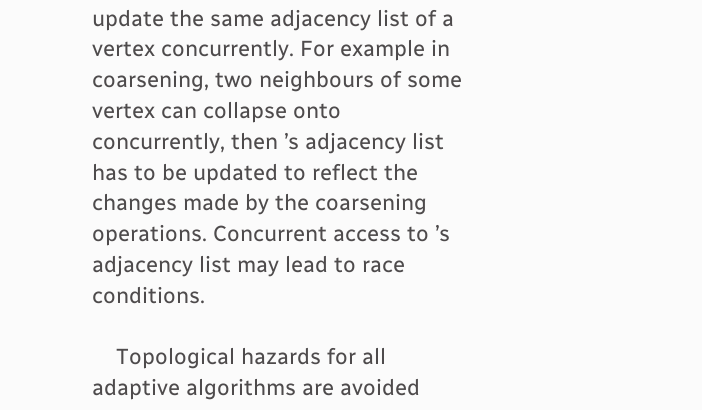update the same adjacency list of a vertex concurrently. For example in coarsening, two neighbours of some vertex can collapse onto concurrently, then ’s adjacency list has to be updated to reflect the changes made by the coarsening operations. Concurrent access to ’s adjacency list may lead to race conditions.

    Topological hazards for all adaptive algorithms are avoided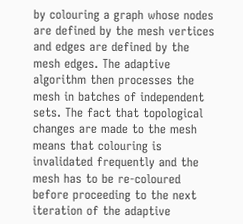by colouring a graph whose nodes are defined by the mesh vertices and edges are defined by the mesh edges. The adaptive algorithm then processes the mesh in batches of independent sets. The fact that topological changes are made to the mesh means that colouring is invalidated frequently and the mesh has to be re-coloured before proceeding to the next iteration of the adaptive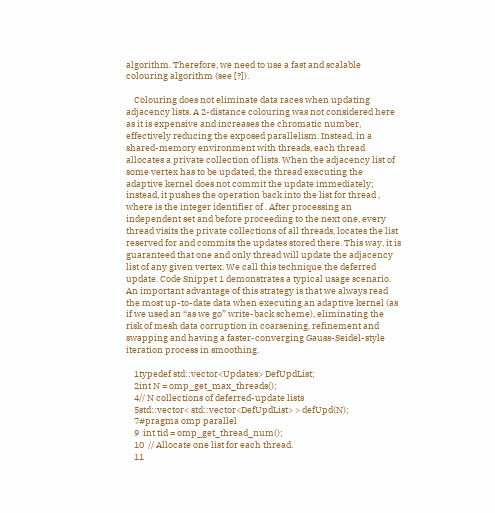algorithm. Therefore, we need to use a fast and scalable colouring algorithm (see [?]).

    Colouring does not eliminate data races when updating adjacency lists. A 2-distance colouring was not considered here as it is expensive and increases the chromatic number, effectively reducing the exposed parallelism. Instead, in a shared-memory environment with threads, each thread allocates a private collection of lists. When the adjacency list of some vertex has to be updated, the thread executing the adaptive kernel does not commit the update immediately; instead, it pushes the operation back into the list for thread , where is the integer identifier of . After processing an independent set and before proceeding to the next one, every thread visits the private collections of all threads, locates the list reserved for and commits the updates stored there. This way, it is guaranteed that one and only thread will update the adjacency list of any given vertex. We call this technique the deferred update. Code Snippet 1 demonstrates a typical usage scenario. An important advantage of this strategy is that we always read the most up-to-date data when executing an adaptive kernel (as if we used an “as we go” write-back scheme), eliminating the risk of mesh data corruption in coarsening, refinement and swapping and having a faster-converging Gauss-Seidel-style iteration process in smoothing.

    1typedef std::vector<Updates> DefUpdList;
    2int N = omp_get_max_threads();
    4// N collections of deferred-update lists
    5std::vector< std::vector<DefUpdList> > defUpd(N);
    7#pragma omp parallel
    9  int tid = omp_get_thread_num();
    10  // Allocate one list for each thread.
    11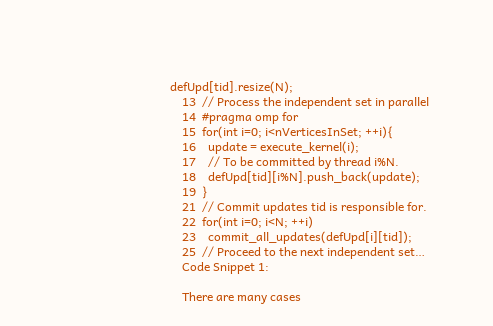defUpd[tid].resize(N);
    13  // Process the independent set in parallel
    14  #pragma omp for
    15  for(int i=0; i<nVerticesInSet; ++i){
    16    update = execute_kernel(i);
    17    // To be committed by thread i%N.
    18    defUpd[tid][i%N].push_back(update);
    19  }
    21  // Commit updates tid is responsible for.
    22  for(int i=0; i<N; ++i)
    23    commit_all_updates(defUpd[i][tid]);
    25  // Proceed to the next independent set…
    Code Snippet 1:

    There are many cases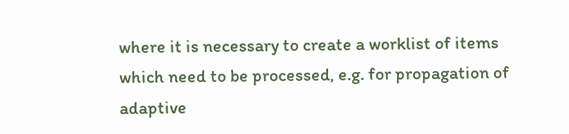where it is necessary to create a worklist of items which need to be processed, e.g. for propagation of adaptive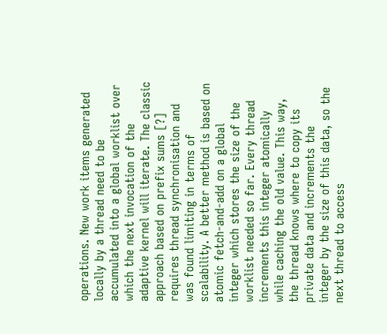operations. New work items generated locally by a thread need to be accumulated into a global worklist over which the next invocation of the adaptive kernel will iterate. The classic approach based on prefix sums [?] requires thread synchronisation and was found limiting in terms of scalability. A better method is based on atomic fetch-and-add on a global integer which stores the size of the worklist needed so far. Every thread increments this integer atomically while caching the old value. This way, the thread knows where to copy its private data and increments the integer by the size of this data, so the next thread to access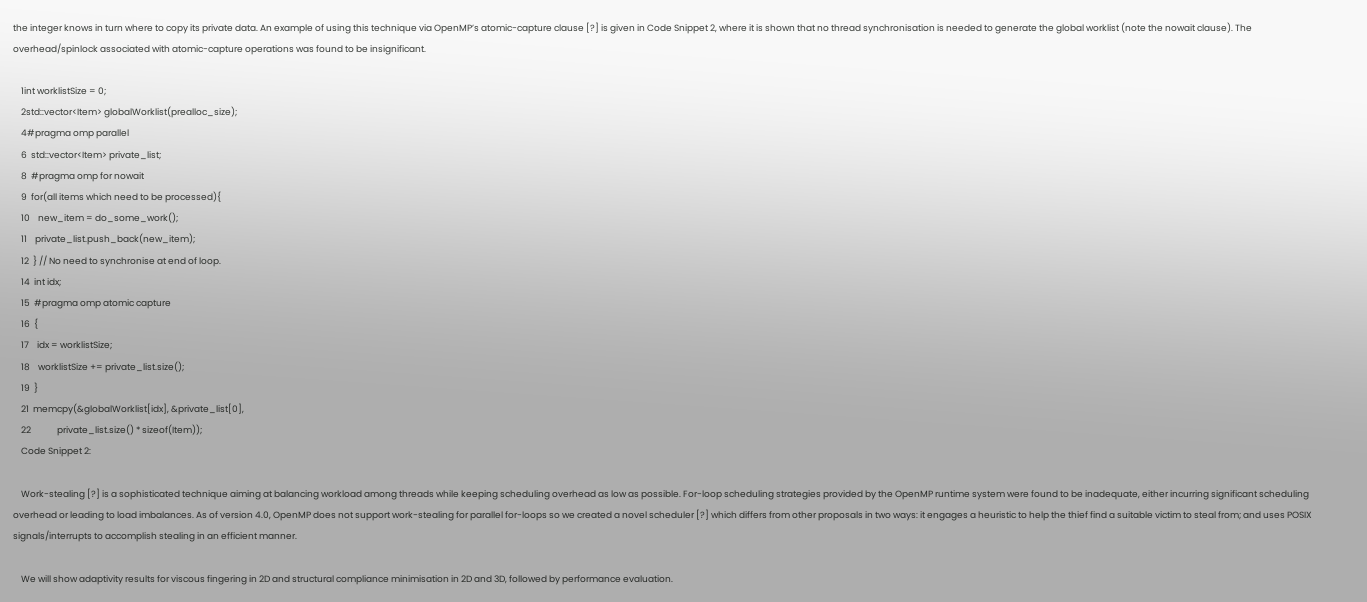the integer knows in turn where to copy its private data. An example of using this technique via OpenMP’s atomic-capture clause [?] is given in Code Snippet 2, where it is shown that no thread synchronisation is needed to generate the global worklist (note the nowait clause). The overhead/spinlock associated with atomic-capture operations was found to be insignificant.

    1int worklistSize = 0;
    2std::vector<Item> globalWorklist(prealloc_size);
    4#pragma omp parallel
    6  std::vector<Item> private_list;
    8  #pragma omp for nowait
    9  for(all items which need to be processed){
    10    new_item = do_some_work();
    11    private_list.push_back(new_item);
    12  } // No need to synchronise at end of loop.
    14  int idx;
    15  #pragma omp atomic capture
    16  {
    17    idx = worklistSize;
    18    worklistSize += private_list.size();
    19  }
    21  memcpy(&globalWorklist[idx], &private_list[0],
    22             private_list.size() * sizeof(Item));
    Code Snippet 2:

    Work-stealing [?] is a sophisticated technique aiming at balancing workload among threads while keeping scheduling overhead as low as possible. For-loop scheduling strategies provided by the OpenMP runtime system were found to be inadequate, either incurring significant scheduling overhead or leading to load imbalances. As of version 4.0, OpenMP does not support work-stealing for parallel for-loops so we created a novel scheduler [?] which differs from other proposals in two ways: it engages a heuristic to help the thief find a suitable victim to steal from; and uses POSIX signals/interrupts to accomplish stealing in an efficient manner.

    We will show adaptivity results for viscous fingering in 2D and structural compliance minimisation in 2D and 3D, followed by performance evaluation.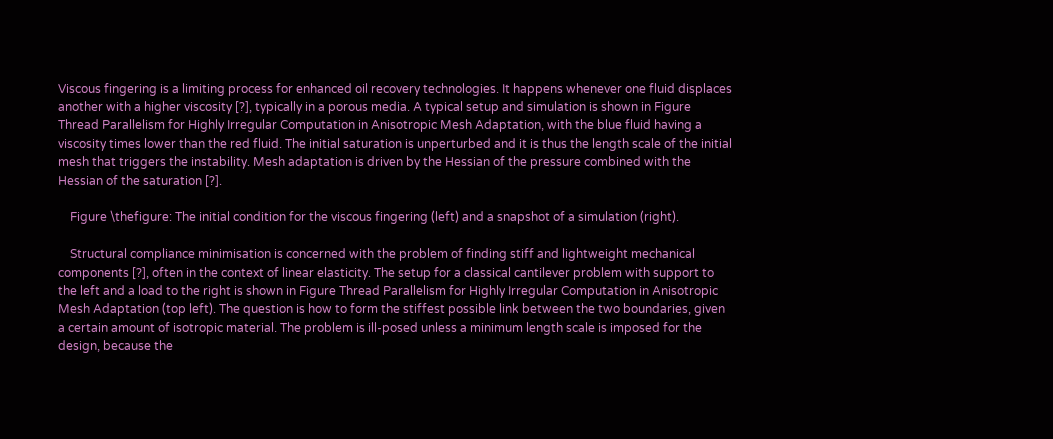Viscous fingering is a limiting process for enhanced oil recovery technologies. It happens whenever one fluid displaces another with a higher viscosity [?], typically in a porous media. A typical setup and simulation is shown in Figure Thread Parallelism for Highly Irregular Computation in Anisotropic Mesh Adaptation, with the blue fluid having a viscosity times lower than the red fluid. The initial saturation is unperturbed and it is thus the length scale of the initial mesh that triggers the instability. Mesh adaptation is driven by the Hessian of the pressure combined with the Hessian of the saturation [?].

    Figure \thefigure: The initial condition for the viscous fingering (left) and a snapshot of a simulation (right).

    Structural compliance minimisation is concerned with the problem of finding stiff and lightweight mechanical components [?], often in the context of linear elasticity. The setup for a classical cantilever problem with support to the left and a load to the right is shown in Figure Thread Parallelism for Highly Irregular Computation in Anisotropic Mesh Adaptation (top left). The question is how to form the stiffest possible link between the two boundaries, given a certain amount of isotropic material. The problem is ill-posed unless a minimum length scale is imposed for the design, because the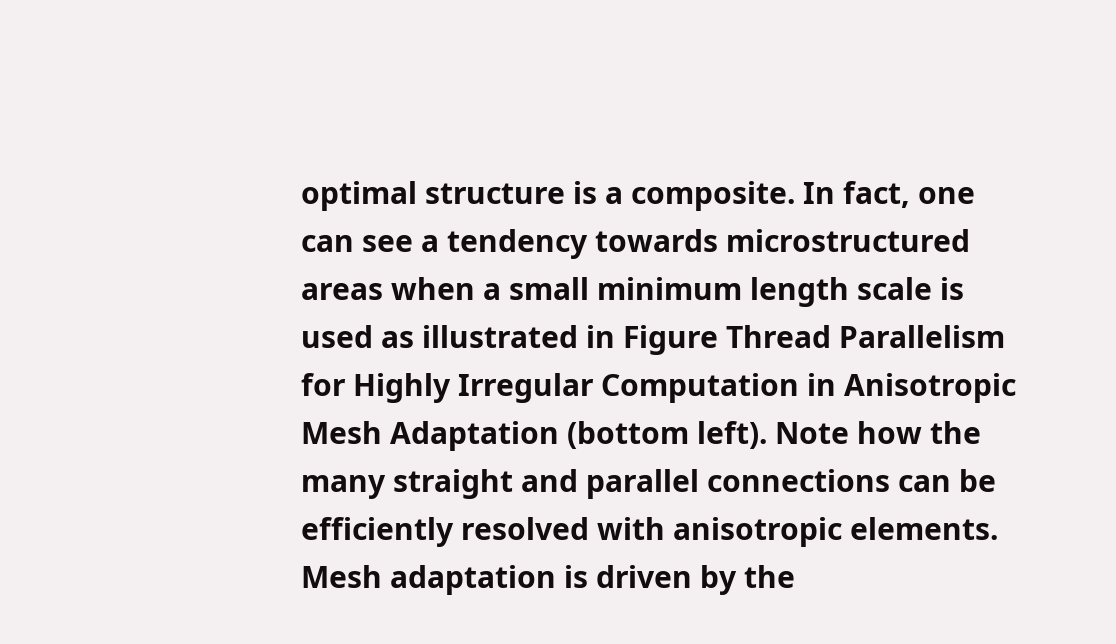optimal structure is a composite. In fact, one can see a tendency towards microstructured areas when a small minimum length scale is used as illustrated in Figure Thread Parallelism for Highly Irregular Computation in Anisotropic Mesh Adaptation (bottom left). Note how the many straight and parallel connections can be efficiently resolved with anisotropic elements. Mesh adaptation is driven by the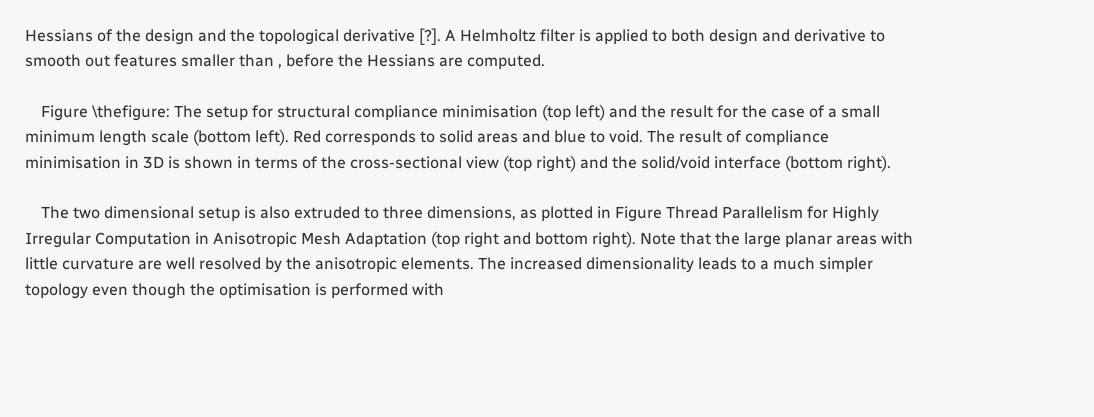Hessians of the design and the topological derivative [?]. A Helmholtz filter is applied to both design and derivative to smooth out features smaller than , before the Hessians are computed.

    Figure \thefigure: The setup for structural compliance minimisation (top left) and the result for the case of a small minimum length scale (bottom left). Red corresponds to solid areas and blue to void. The result of compliance minimisation in 3D is shown in terms of the cross-sectional view (top right) and the solid/void interface (bottom right).

    The two dimensional setup is also extruded to three dimensions, as plotted in Figure Thread Parallelism for Highly Irregular Computation in Anisotropic Mesh Adaptation (top right and bottom right). Note that the large planar areas with little curvature are well resolved by the anisotropic elements. The increased dimensionality leads to a much simpler topology even though the optimisation is performed with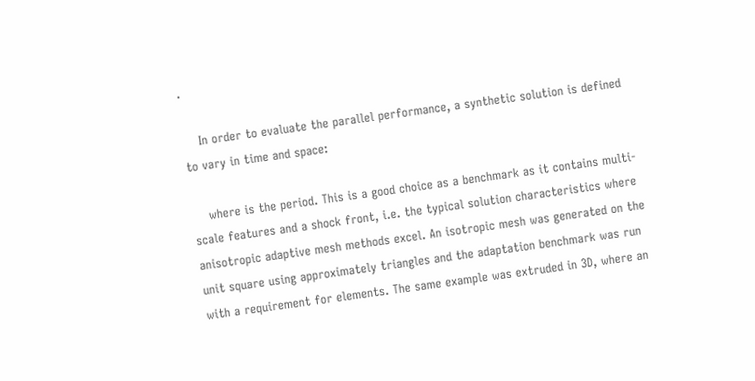.

    In order to evaluate the parallel performance, a synthetic solution is defined to vary in time and space:

    where is the period. This is a good choice as a benchmark as it contains multi-scale features and a shock front, i.e. the typical solution characteristics where anisotropic adaptive mesh methods excel. An isotropic mesh was generated on the unit square using approximately triangles and the adaptation benchmark was run with a requirement for elements. The same example was extruded in 3D, where an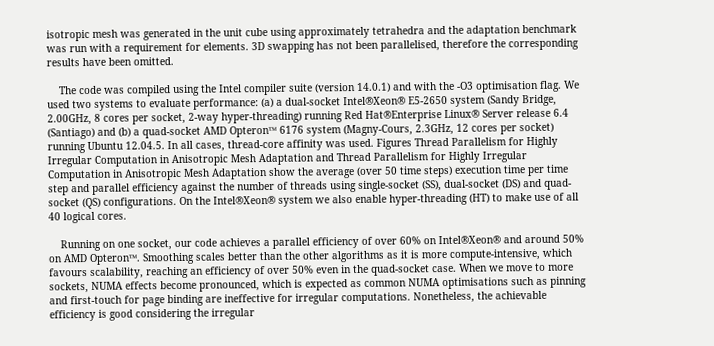isotropic mesh was generated in the unit cube using approximately tetrahedra and the adaptation benchmark was run with a requirement for elements. 3D swapping has not been parallelised, therefore the corresponding results have been omitted.

    The code was compiled using the Intel compiler suite (version 14.0.1) and with the -O3 optimisation flag. We used two systems to evaluate performance: (a) a dual-socket Intel®Xeon® E5-2650 system (Sandy Bridge, 2.00GHz, 8 cores per socket, 2-way hyper-threading) running Red Hat®Enterprise Linux® Server release 6.4 (Santiago) and (b) a quad-socket AMD Opteron™ 6176 system (Magny-Cours, 2.3GHz, 12 cores per socket) running Ubuntu 12.04.5. In all cases, thread-core affinity was used. Figures Thread Parallelism for Highly Irregular Computation in Anisotropic Mesh Adaptation and Thread Parallelism for Highly Irregular Computation in Anisotropic Mesh Adaptation show the average (over 50 time steps) execution time per time step and parallel efficiency against the number of threads using single-socket (SS), dual-socket (DS) and quad-socket (QS) configurations. On the Intel®Xeon® system we also enable hyper-threading (HT) to make use of all 40 logical cores.

    Running on one socket, our code achieves a parallel efficiency of over 60% on Intel®Xeon® and around 50% on AMD Opteron™. Smoothing scales better than the other algorithms as it is more compute-intensive, which favours scalability, reaching an efficiency of over 50% even in the quad-socket case. When we move to more sockets, NUMA effects become pronounced, which is expected as common NUMA optimisations such as pinning and first-touch for page binding are ineffective for irregular computations. Nonetheless, the achievable efficiency is good considering the irregular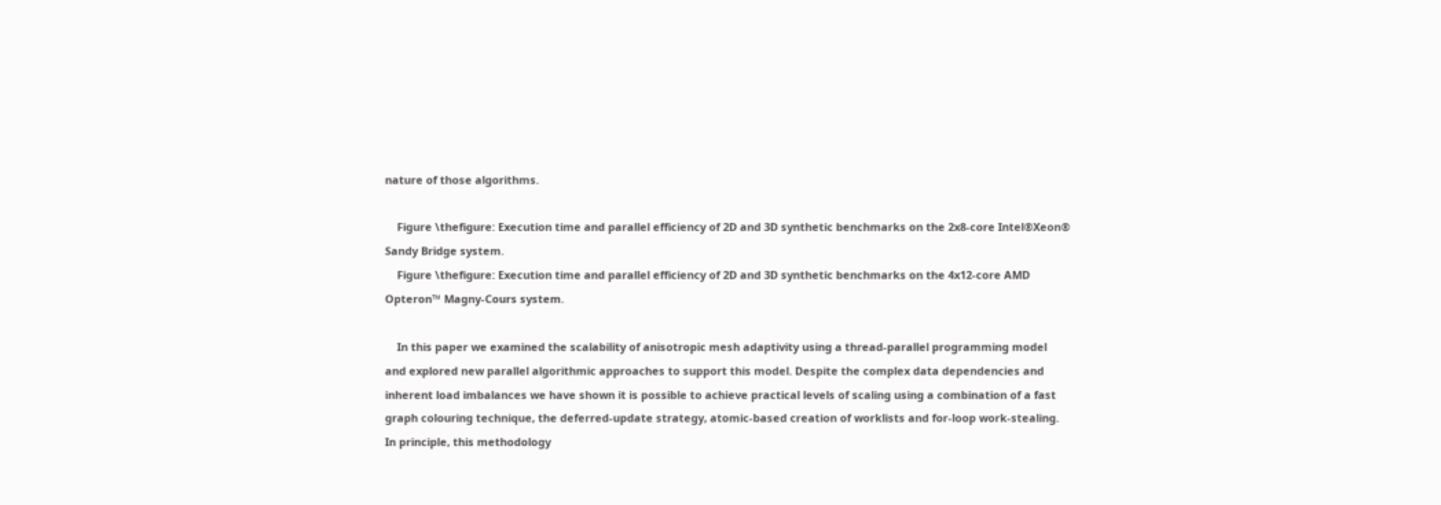nature of those algorithms.

    Figure \thefigure: Execution time and parallel efficiency of 2D and 3D synthetic benchmarks on the 2x8-core Intel®Xeon® Sandy Bridge system.
    Figure \thefigure: Execution time and parallel efficiency of 2D and 3D synthetic benchmarks on the 4x12-core AMD Opteron™ Magny-Cours system.

    In this paper we examined the scalability of anisotropic mesh adaptivity using a thread-parallel programming model and explored new parallel algorithmic approaches to support this model. Despite the complex data dependencies and inherent load imbalances we have shown it is possible to achieve practical levels of scaling using a combination of a fast graph colouring technique, the deferred-update strategy, atomic-based creation of worklists and for-loop work-stealing. In principle, this methodology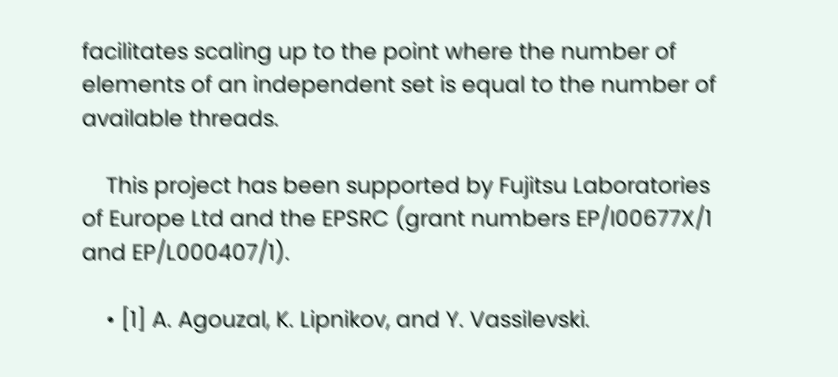facilitates scaling up to the point where the number of elements of an independent set is equal to the number of available threads.

    This project has been supported by Fujitsu Laboratories of Europe Ltd and the EPSRC (grant numbers EP/I00677X/1 and EP/L000407/1).

    • [1] A. Agouzal, K. Lipnikov, and Y. Vassilevski.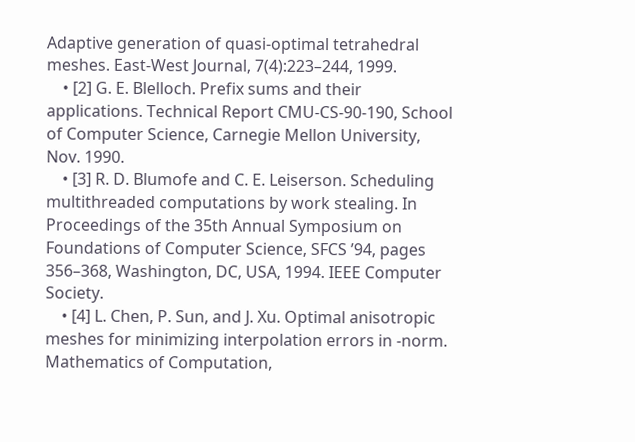Adaptive generation of quasi-optimal tetrahedral meshes. East-West Journal, 7(4):223–244, 1999.
    • [2] G. E. Blelloch. Prefix sums and their applications. Technical Report CMU-CS-90-190, School of Computer Science, Carnegie Mellon University, Nov. 1990.
    • [3] R. D. Blumofe and C. E. Leiserson. Scheduling multithreaded computations by work stealing. In Proceedings of the 35th Annual Symposium on Foundations of Computer Science, SFCS ’94, pages 356–368, Washington, DC, USA, 1994. IEEE Computer Society.
    • [4] L. Chen, P. Sun, and J. Xu. Optimal anisotropic meshes for minimizing interpolation errors in -norm. Mathematics of Computation,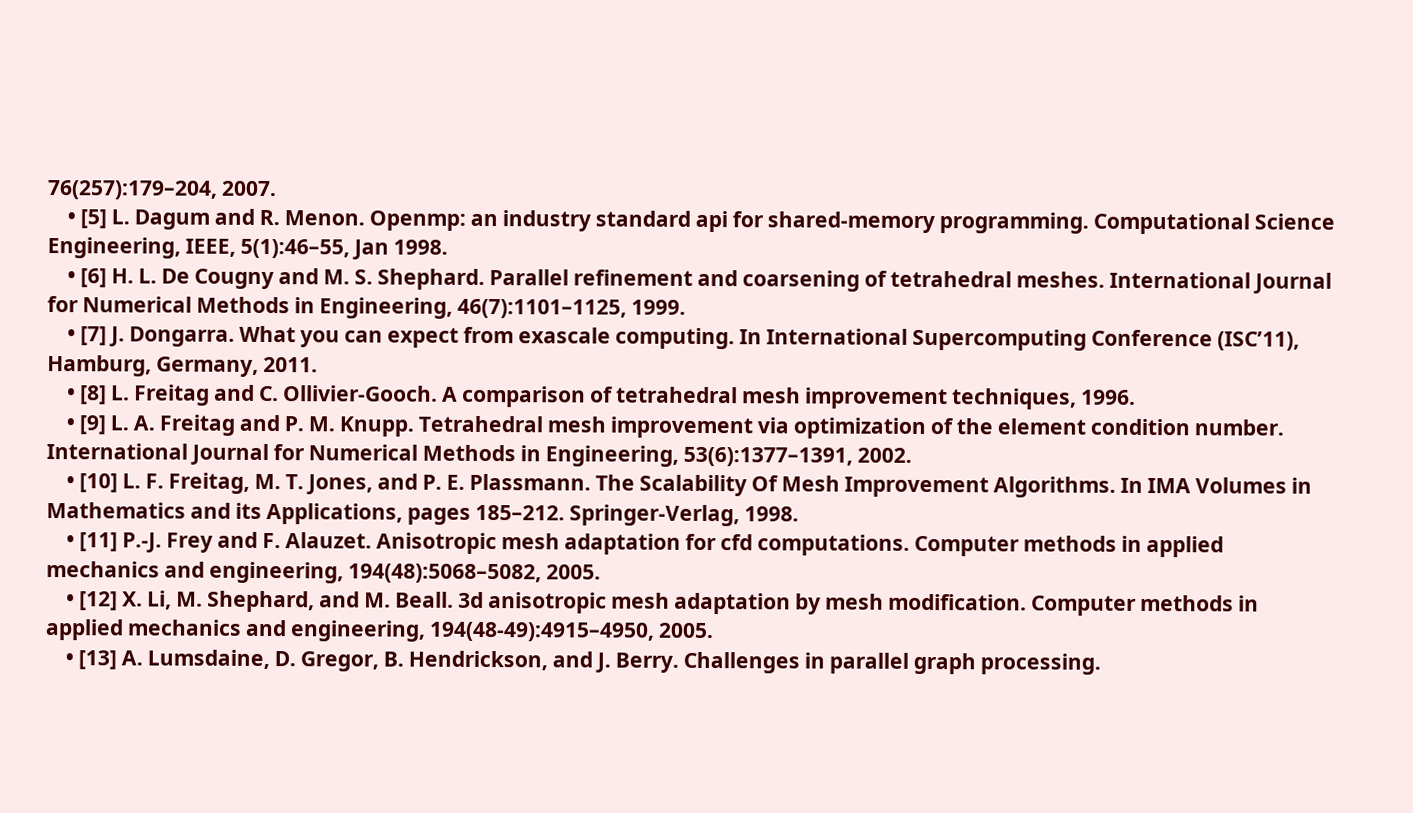76(257):179–204, 2007.
    • [5] L. Dagum and R. Menon. Openmp: an industry standard api for shared-memory programming. Computational Science Engineering, IEEE, 5(1):46–55, Jan 1998.
    • [6] H. L. De Cougny and M. S. Shephard. Parallel refinement and coarsening of tetrahedral meshes. International Journal for Numerical Methods in Engineering, 46(7):1101–1125, 1999.
    • [7] J. Dongarra. What you can expect from exascale computing. In International Supercomputing Conference (ISC’11), Hamburg, Germany, 2011.
    • [8] L. Freitag and C. Ollivier-Gooch. A comparison of tetrahedral mesh improvement techniques, 1996.
    • [9] L. A. Freitag and P. M. Knupp. Tetrahedral mesh improvement via optimization of the element condition number. International Journal for Numerical Methods in Engineering, 53(6):1377–1391, 2002.
    • [10] L. F. Freitag, M. T. Jones, and P. E. Plassmann. The Scalability Of Mesh Improvement Algorithms. In IMA Volumes in Mathematics and its Applications, pages 185–212. Springer-Verlag, 1998.
    • [11] P.-J. Frey and F. Alauzet. Anisotropic mesh adaptation for cfd computations. Computer methods in applied mechanics and engineering, 194(48):5068–5082, 2005.
    • [12] X. Li, M. Shephard, and M. Beall. 3d anisotropic mesh adaptation by mesh modification. Computer methods in applied mechanics and engineering, 194(48-49):4915–4950, 2005.
    • [13] A. Lumsdaine, D. Gregor, B. Hendrickson, and J. Berry. Challenges in parallel graph processing.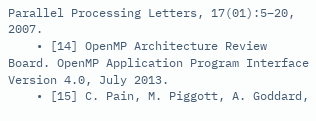Parallel Processing Letters, 17(01):5–20, 2007.
    • [14] OpenMP Architecture Review Board. OpenMP Application Program Interface Version 4.0, July 2013.
    • [15] C. Pain, M. Piggott, A. Goddard,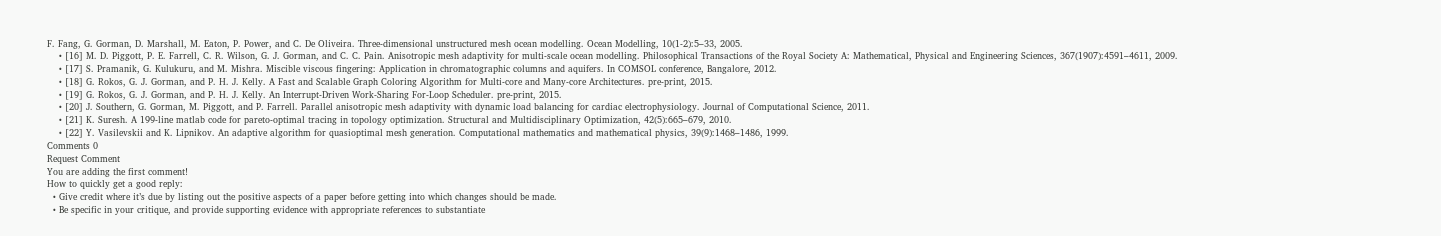F. Fang, G. Gorman, D. Marshall, M. Eaton, P. Power, and C. De Oliveira. Three-dimensional unstructured mesh ocean modelling. Ocean Modelling, 10(1-2):5–33, 2005.
    • [16] M. D. Piggott, P. E. Farrell, C. R. Wilson, G. J. Gorman, and C. C. Pain. Anisotropic mesh adaptivity for multi-scale ocean modelling. Philosophical Transactions of the Royal Society A: Mathematical, Physical and Engineering Sciences, 367(1907):4591–4611, 2009.
    • [17] S. Pramanik, G. Kulukuru, and M. Mishra. Miscible viscous fingering: Application in chromatographic columns and aquifers. In COMSOL conference, Bangalore, 2012.
    • [18] G. Rokos, G. J. Gorman, and P. H. J. Kelly. A Fast and Scalable Graph Coloring Algorithm for Multi-core and Many-core Architectures. pre-print, 2015.
    • [19] G. Rokos, G. J. Gorman, and P. H. J. Kelly. An Interrupt-Driven Work-Sharing For-Loop Scheduler. pre-print, 2015.
    • [20] J. Southern, G. Gorman, M. Piggott, and P. Farrell. Parallel anisotropic mesh adaptivity with dynamic load balancing for cardiac electrophysiology. Journal of Computational Science, 2011.
    • [21] K. Suresh. A 199-line matlab code for pareto-optimal tracing in topology optimization. Structural and Multidisciplinary Optimization, 42(5):665–679, 2010.
    • [22] Y. Vasilevskii and K. Lipnikov. An adaptive algorithm for quasioptimal mesh generation. Computational mathematics and mathematical physics, 39(9):1468–1486, 1999.
Comments 0
Request Comment
You are adding the first comment!
How to quickly get a good reply:
  • Give credit where it’s due by listing out the positive aspects of a paper before getting into which changes should be made.
  • Be specific in your critique, and provide supporting evidence with appropriate references to substantiate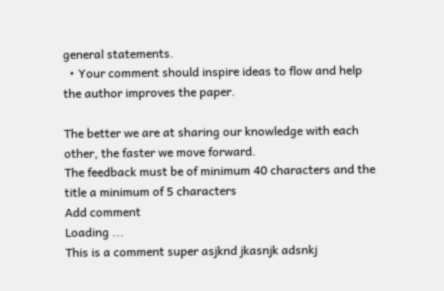general statements.
  • Your comment should inspire ideas to flow and help the author improves the paper.

The better we are at sharing our knowledge with each other, the faster we move forward.
The feedback must be of minimum 40 characters and the title a minimum of 5 characters
Add comment
Loading ...
This is a comment super asjknd jkasnjk adsnkj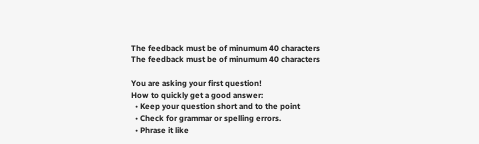The feedback must be of minumum 40 characters
The feedback must be of minumum 40 characters

You are asking your first question!
How to quickly get a good answer:
  • Keep your question short and to the point
  • Check for grammar or spelling errors.
  • Phrase it like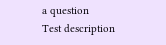a question
Test description